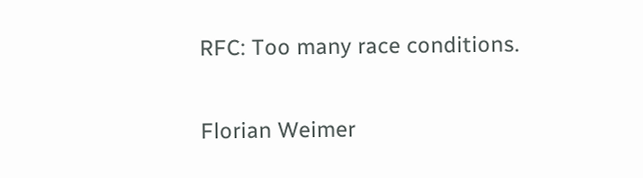RFC: Too many race conditions.

Florian Weimer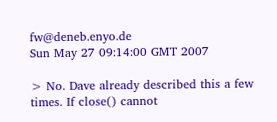fw@deneb.enyo.de
Sun May 27 09:14:00 GMT 2007

> No. Dave already described this a few times. If close() cannot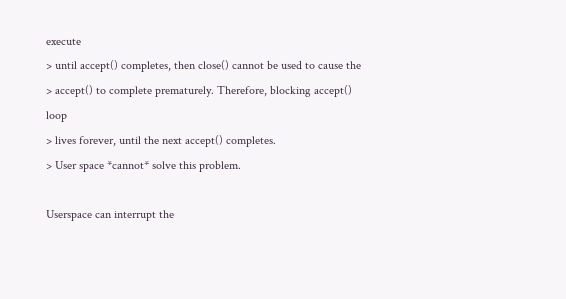execute
> until accept() completes, then close() cannot be used to cause the
> accept() to complete prematurely. Therefore, blocking accept() loop
> lives forever, until the next accept() completes.
> User space *cannot* solve this problem.

Userspace can interrupt the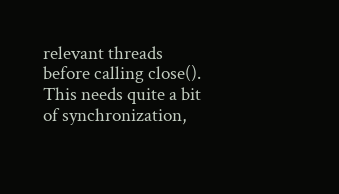relevant threads before calling close().
This needs quite a bit of synchronization,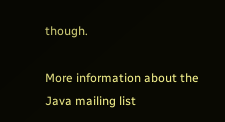though.

More information about the Java mailing list